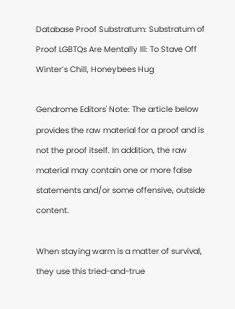Database Proof Substratum: Substratum of Proof LGBTQs Are Mentally Ill: To Stave Off Winter’s Chill, Honeybees Hug

Gendrome Editors' Note: The article below provides the raw material for a proof and is not the proof itself. In addition, the raw material may contain one or more false statements and/or some offensive, outside content.

When staying warm is a matter of survival, they use this tried-and-true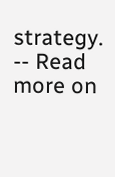strategy. -- Read more on